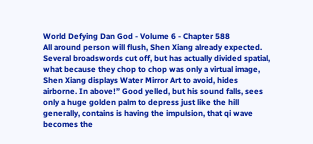World Defying Dan God - Volume 6 - Chapter 588
All around person will flush, Shen Xiang already expected. Several broadswords cut off, but has actually divided spatial, what because they chop to chop was only a virtual image, Shen Xiang displays Water Mirror Art to avoid, hides airborne. In above!” Good yelled, but his sound falls, sees only a huge golden palm to depress just like the hill generally, contains is having the impulsion, that qi wave becomes the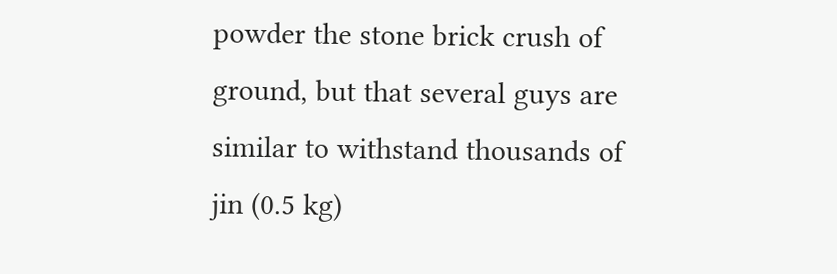powder the stone brick crush of ground, but that several guys are similar to withstand thousands of jin (0.5 kg)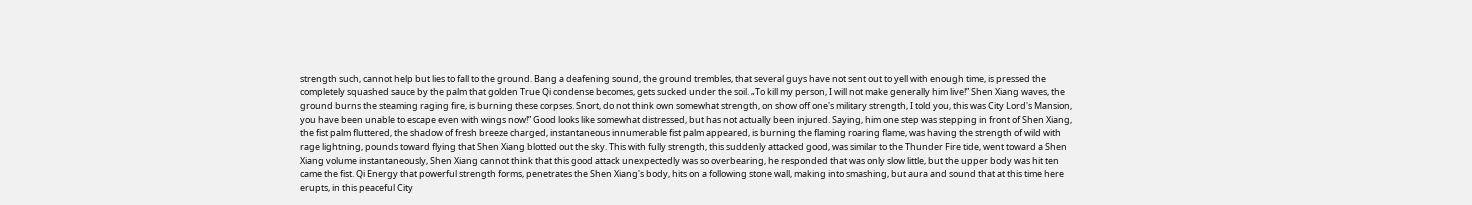strength such, cannot help but lies to fall to the ground. Bang a deafening sound, the ground trembles, that several guys have not sent out to yell with enough time, is pressed the completely squashed sauce by the palm that golden True Qi condense becomes, gets sucked under the soil. „To kill my person, I will not make generally him live!” Shen Xiang waves, the ground burns the steaming raging fire, is burning these corpses. Snort, do not think own somewhat strength, on show off one's military strength, I told you, this was City Lord's Mansion, you have been unable to escape even with wings now!” Good looks like somewhat distressed, but has not actually been injured. Saying, him one step was stepping in front of Shen Xiang, the fist palm fluttered, the shadow of fresh breeze charged, instantaneous innumerable fist palm appeared, is burning the flaming roaring flame, was having the strength of wild with rage lightning, pounds toward flying that Shen Xiang blotted out the sky. This with fully strength, this suddenly attacked good, was similar to the Thunder Fire tide, went toward a Shen Xiang volume instantaneously, Shen Xiang cannot think that this good attack unexpectedly was so overbearing, he responded that was only slow little, but the upper body was hit ten came the fist. Qi Energy that powerful strength forms, penetrates the Shen Xiang's body, hits on a following stone wall, making into smashing, but aura and sound that at this time here erupts, in this peaceful City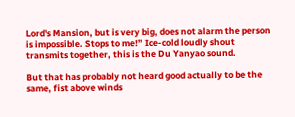Lord's Mansion, but is very big, does not alarm the person is impossible. Stops to me!” Ice-cold loudly shout transmits together, this is the Du Yanyao sound.

But that has probably not heard good actually to be the same, fist above winds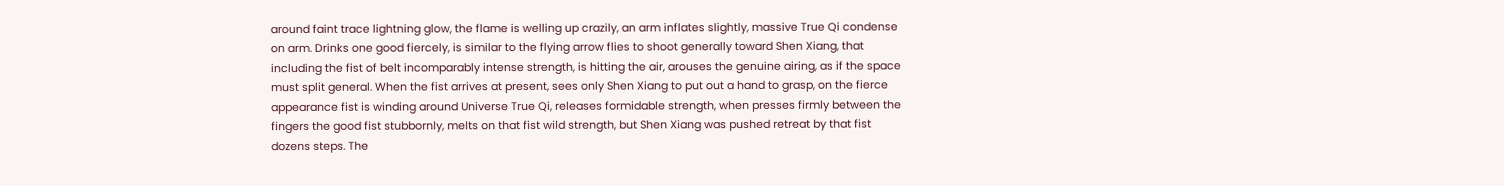around faint trace lightning glow, the flame is welling up crazily, an arm inflates slightly, massive True Qi condense on arm. Drinks one good fiercely, is similar to the flying arrow flies to shoot generally toward Shen Xiang, that including the fist of belt incomparably intense strength, is hitting the air, arouses the genuine airing, as if the space must split general. When the fist arrives at present, sees only Shen Xiang to put out a hand to grasp, on the fierce appearance fist is winding around Universe True Qi, releases formidable strength, when presses firmly between the fingers the good fist stubbornly, melts on that fist wild strength, but Shen Xiang was pushed retreat by that fist dozens steps. The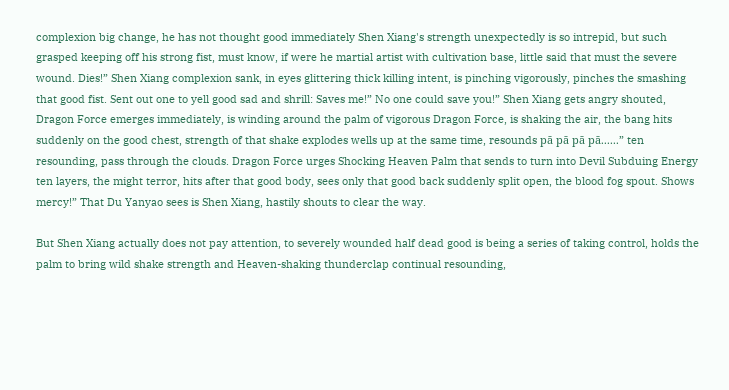complexion big change, he has not thought good immediately Shen Xiang's strength unexpectedly is so intrepid, but such grasped keeping off his strong fist, must know, if were he martial artist with cultivation base, little said that must the severe wound. Dies!” Shen Xiang complexion sank, in eyes glittering thick killing intent, is pinching vigorously, pinches the smashing that good fist. Sent out one to yell good sad and shrill: Saves me!” No one could save you!” Shen Xiang gets angry shouted, Dragon Force emerges immediately, is winding around the palm of vigorous Dragon Force, is shaking the air, the bang hits suddenly on the good chest, strength of that shake explodes wells up at the same time, resounds pā pā pā pā......” ten resounding, pass through the clouds. Dragon Force urges Shocking Heaven Palm that sends to turn into Devil Subduing Energy ten layers, the might terror, hits after that good body, sees only that good back suddenly split open, the blood fog spout. Shows mercy!” That Du Yanyao sees is Shen Xiang, hastily shouts to clear the way.

But Shen Xiang actually does not pay attention, to severely wounded half dead good is being a series of taking control, holds the palm to bring wild shake strength and Heaven-shaking thunderclap continual resounding,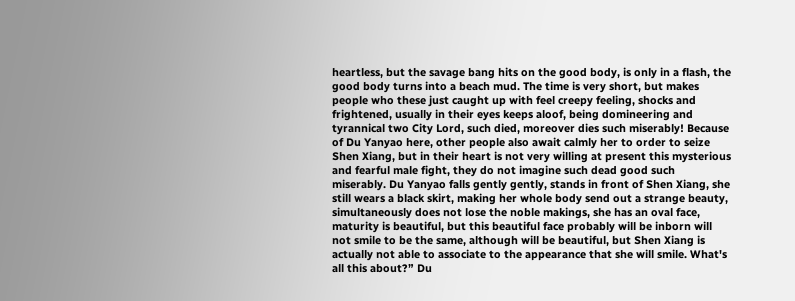heartless, but the savage bang hits on the good body, is only in a flash, the good body turns into a beach mud. The time is very short, but makes people who these just caught up with feel creepy feeling, shocks and frightened, usually in their eyes keeps aloof, being domineering and tyrannical two City Lord, such died, moreover dies such miserably! Because of Du Yanyao here, other people also await calmly her to order to seize Shen Xiang, but in their heart is not very willing at present this mysterious and fearful male fight, they do not imagine such dead good such miserably. Du Yanyao falls gently gently, stands in front of Shen Xiang, she still wears a black skirt, making her whole body send out a strange beauty, simultaneously does not lose the noble makings, she has an oval face, maturity is beautiful, but this beautiful face probably will be inborn will not smile to be the same, although will be beautiful, but Shen Xiang is actually not able to associate to the appearance that she will smile. What's all this about?” Du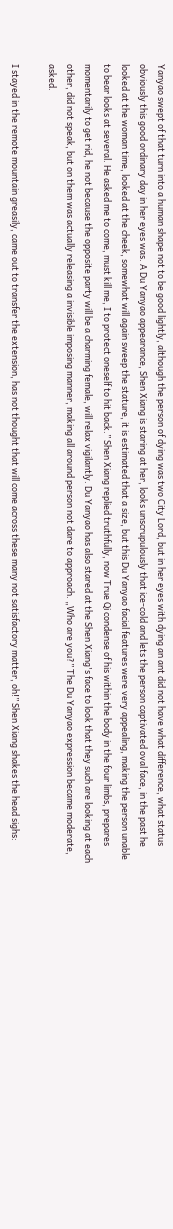Yanyao swept of that turn into a human shape not to be good lightly, although the person of dying was two City Lord, but in her eyes with dying an ant did not have what difference, what status obviously this good ordinary day in her eyes was. A Du Yanyao appearance, Shen Xiang is staring at her, looks unscrupulously that ice-cold and lets the person captivated oval face, in the past he looked at the woman time, looked at the cheek, somewhat will again sweep the stature, it is estimated that a size, but this Du Yanyao facial features were very appealing, making the person unable to bear looks at several. He asked me to come, must kill me, I to protect oneself to hit back.” Shen Xiang replied truthfully, now True Qi condense of his within the body in the four limbs, prepares momentarily to get rid, he not because the opposite party will be a charming female, will relax vigilantly. Du Yanyao has also stared at the Shen Xiang's face to look that they such are looking at each other, did not speak, but on them was actually releasing a invisible imposing manner, making all around person not dare to approach. „Who are you?” The Du Yanyao expression became moderate, asked.

I stayed in the remote mountain greasily, came out to transfer the extension, has not thought that will come across these many not satisfactory matter, oh!” Shen Xiang shakes the head sighs: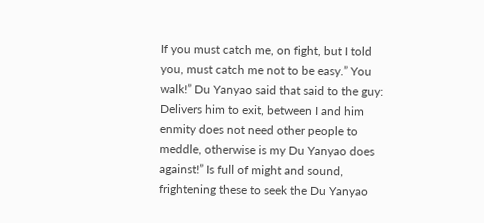If you must catch me, on fight, but I told you, must catch me not to be easy.” You walk!” Du Yanyao said that said to the guy: Delivers him to exit, between I and him enmity does not need other people to meddle, otherwise is my Du Yanyao does against!” Is full of might and sound, frightening these to seek the Du Yanyao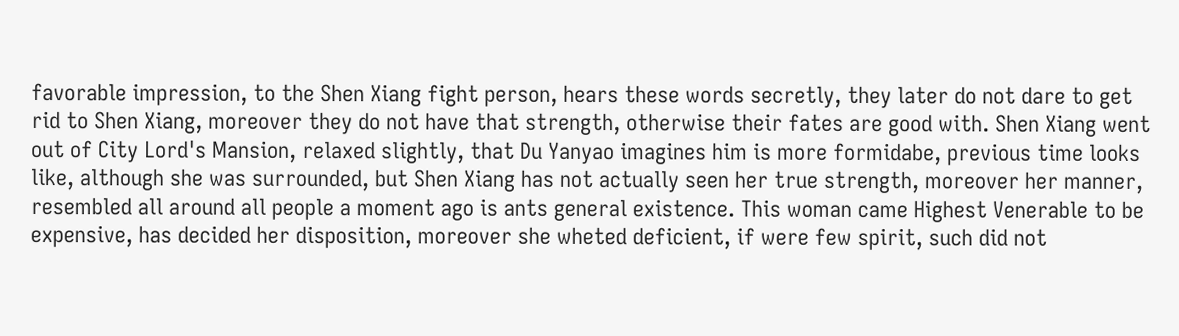favorable impression, to the Shen Xiang fight person, hears these words secretly, they later do not dare to get rid to Shen Xiang, moreover they do not have that strength, otherwise their fates are good with. Shen Xiang went out of City Lord's Mansion, relaxed slightly, that Du Yanyao imagines him is more formidabe, previous time looks like, although she was surrounded, but Shen Xiang has not actually seen her true strength, moreover her manner, resembled all around all people a moment ago is ants general existence. This woman came Highest Venerable to be expensive, has decided her disposition, moreover she wheted deficient, if were few spirit, such did not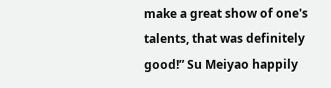make a great show of one's talents, that was definitely good!” Su Meiyao happily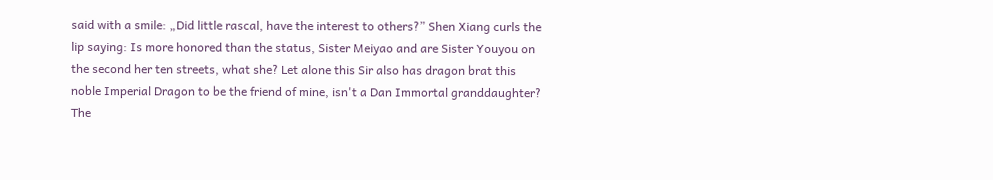said with a smile: „Did little rascal, have the interest to others?” Shen Xiang curls the lip saying: Is more honored than the status, Sister Meiyao and are Sister Youyou on the second her ten streets, what she? Let alone this Sir also has dragon brat this noble Imperial Dragon to be the friend of mine, isn't a Dan Immortal granddaughter? The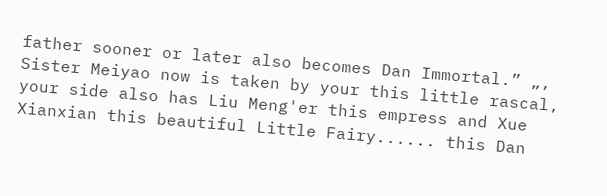father sooner or later also becomes Dan Immortal.” „, Sister Meiyao now is taken by your this little rascal, your side also has Liu Meng'er this empress and Xue Xianxian this beautiful Little Fairy...... this Dan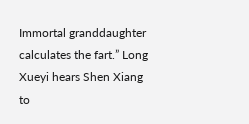Immortal granddaughter calculates the fart.” Long Xueyi hears Shen Xiang to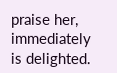praise her, immediately is delighted.